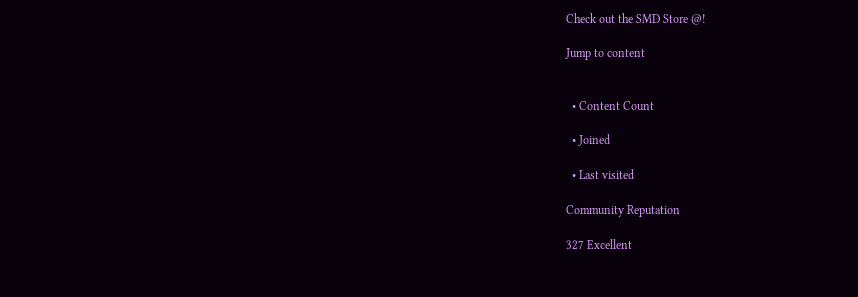Check out the SMD Store @!

Jump to content


  • Content Count

  • Joined

  • Last visited

Community Reputation

327 Excellent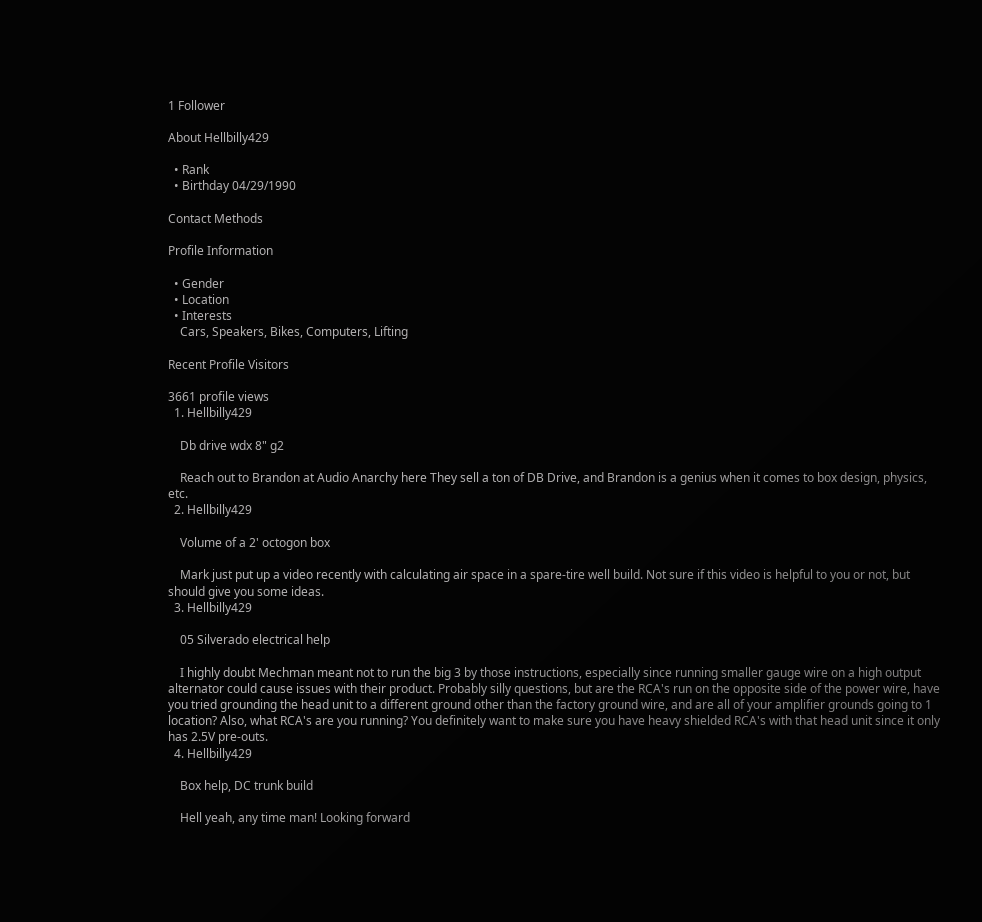1 Follower

About Hellbilly429

  • Rank
  • Birthday 04/29/1990

Contact Methods

Profile Information

  • Gender
  • Location
  • Interests
    Cars, Speakers, Bikes, Computers, Lifting

Recent Profile Visitors

3661 profile views
  1. Hellbilly429

    Db drive wdx 8" g2

    Reach out to Brandon at Audio Anarchy here They sell a ton of DB Drive, and Brandon is a genius when it comes to box design, physics, etc.
  2. Hellbilly429

    Volume of a 2' octogon box

    Mark just put up a video recently with calculating air space in a spare-tire well build. Not sure if this video is helpful to you or not, but should give you some ideas.
  3. Hellbilly429

    05 Silverado electrical help

    I highly doubt Mechman meant not to run the big 3 by those instructions, especially since running smaller gauge wire on a high output alternator could cause issues with their product. Probably silly questions, but are the RCA's run on the opposite side of the power wire, have you tried grounding the head unit to a different ground other than the factory ground wire, and are all of your amplifier grounds going to 1 location? Also, what RCA's are you running? You definitely want to make sure you have heavy shielded RCA's with that head unit since it only has 2.5V pre-outs.
  4. Hellbilly429

    Box help, DC trunk build

    Hell yeah, any time man! Looking forward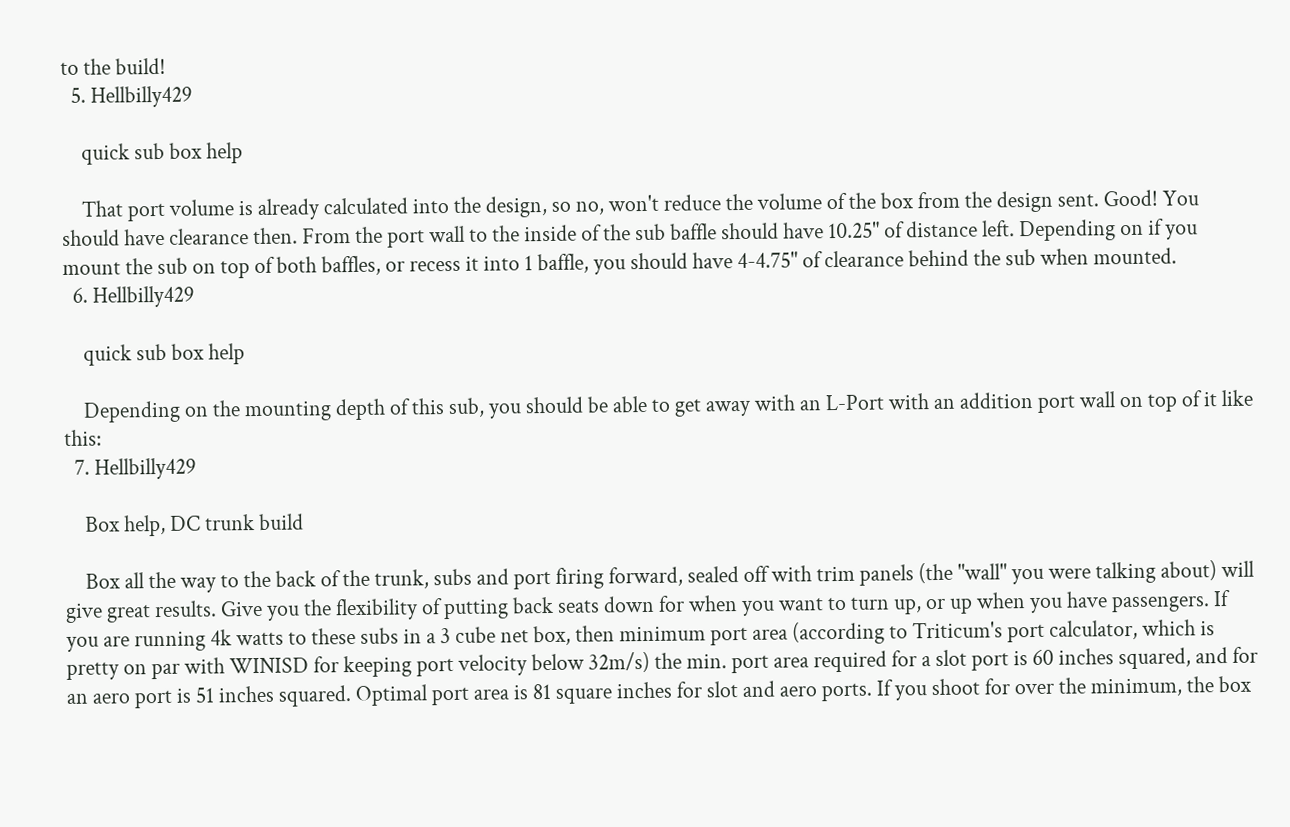to the build!
  5. Hellbilly429

    quick sub box help

    That port volume is already calculated into the design, so no, won't reduce the volume of the box from the design sent. Good! You should have clearance then. From the port wall to the inside of the sub baffle should have 10.25" of distance left. Depending on if you mount the sub on top of both baffles, or recess it into 1 baffle, you should have 4-4.75" of clearance behind the sub when mounted.
  6. Hellbilly429

    quick sub box help

    Depending on the mounting depth of this sub, you should be able to get away with an L-Port with an addition port wall on top of it like this:
  7. Hellbilly429

    Box help, DC trunk build

    Box all the way to the back of the trunk, subs and port firing forward, sealed off with trim panels (the "wall" you were talking about) will give great results. Give you the flexibility of putting back seats down for when you want to turn up, or up when you have passengers. If you are running 4k watts to these subs in a 3 cube net box, then minimum port area (according to Triticum's port calculator, which is pretty on par with WINISD for keeping port velocity below 32m/s) the min. port area required for a slot port is 60 inches squared, and for an aero port is 51 inches squared. Optimal port area is 81 square inches for slot and aero ports. If you shoot for over the minimum, the box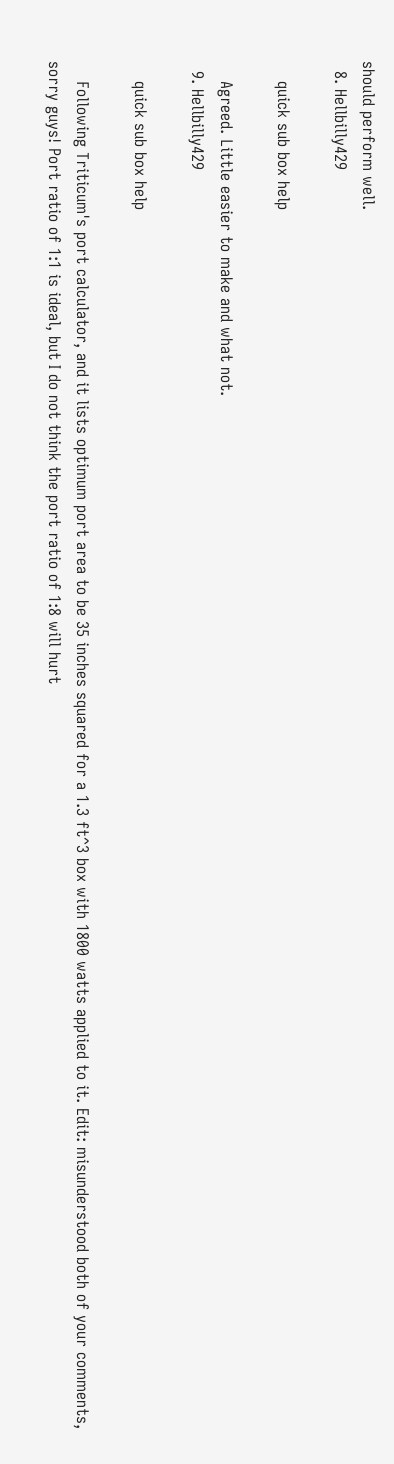should perform well.
  8. Hellbilly429

    quick sub box help

    Agreed. Little easier to make and what not.
  9. Hellbilly429

    quick sub box help

    Following Triticum's port calculator, and it lists optimum port area to be 35 inches squared for a 1.3 ft^3 box with 1800 watts applied to it. Edit: misunderstood both of your comments, sorry guys! Port ratio of 1:1 is ideal, but I do not think the port ratio of 1:8 will hurt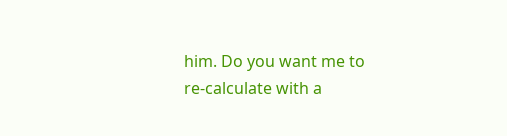him. Do you want me to re-calculate with a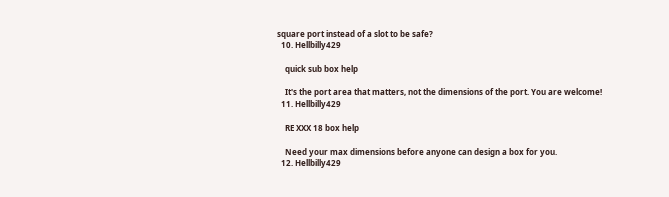square port instead of a slot to be safe?
  10. Hellbilly429

    quick sub box help

    It's the port area that matters, not the dimensions of the port. You are welcome!
  11. Hellbilly429

    RE XXX 18 box help

    Need your max dimensions before anyone can design a box for you.
  12. Hellbilly429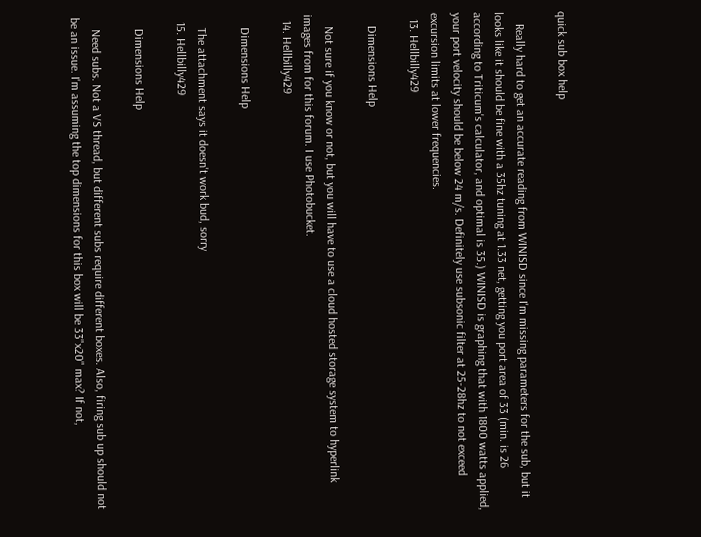quick sub box help

    Really hard to get an accurate reading from WINISD since I'm missing parameters for the sub, but it looks like it should be fine with a 35hz tuning at 1.33 net, getting you port area of 33 (min. is 26 according to Triticum's calculator, and optimal is 35.) WINISD is graphing that with 1800 watts applied, your port velocity should be below 24 m/s. Definitely use subsonic filter at 25-28hz to not exceed excursion limits at lower frequencies.
  13. Hellbilly429

    Dimensions Help

    Not sure if you know or not, but you will have to use a cloud hosted storage system to hyperlink images from for this forum. I use Photobucket.
  14. Hellbilly429

    Dimensions Help

    The attachment says it doesn't work bud, sorry
  15. Hellbilly429

    Dimensions Help

    Need subs. Not a VS thread, but different subs require different boxes. Also, firing sub up should not be an issue. I'm assuming the top dimensions for this box will be 33"x20" max? If not,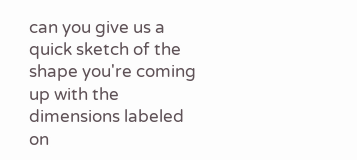can you give us a quick sketch of the shape you're coming up with the dimensions labeled on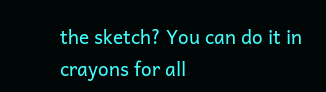the sketch? You can do it in crayons for all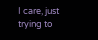I care, just trying to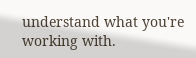understand what you're working with.